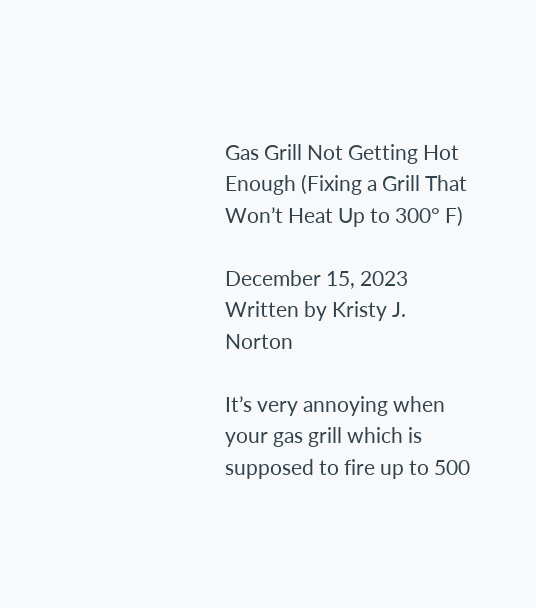Gas Grill Not Getting Hot Enough (Fixing a Grill That Won’t Heat Up to 300° F)

December 15, 2023
Written by Kristy J. Norton

It’s very annoying when your gas grill which is supposed to fire up to 500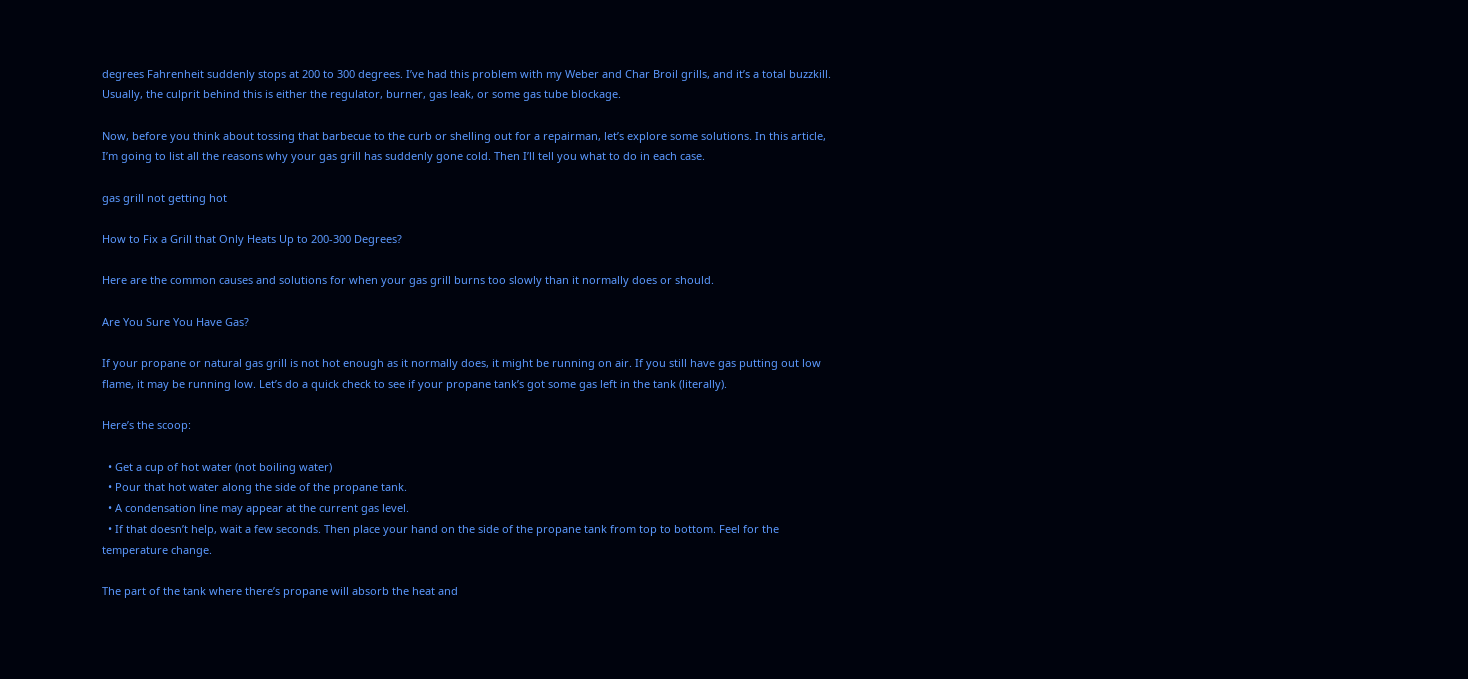degrees Fahrenheit suddenly stops at 200 to 300 degrees. I’ve had this problem with my Weber and Char Broil grills, and it’s a total buzzkill. Usually, the culprit behind this is either the regulator, burner, gas leak, or some gas tube blockage.

Now, before you think about tossing that barbecue to the curb or shelling out for a repairman, let’s explore some solutions. In this article, I’m going to list all the reasons why your gas grill has suddenly gone cold. Then I’ll tell you what to do in each case.

gas grill not getting hot

How to Fix a Grill that Only Heats Up to 200-300 Degrees?

Here are the common causes and solutions for when your gas grill burns too slowly than it normally does or should.

Are You Sure You Have Gas?

If your propane or natural gas grill is not hot enough as it normally does, it might be running on air. If you still have gas putting out low flame, it may be running low. Let’s do a quick check to see if your propane tank’s got some gas left in the tank (literally).

Here’s the scoop:

  • Get a cup of hot water (not boiling water)
  • Pour that hot water along the side of the propane tank.
  • A condensation line may appear at the current gas level.
  • If that doesn’t help, wait a few seconds. Then place your hand on the side of the propane tank from top to bottom. Feel for the temperature change.

The part of the tank where there’s propane will absorb the heat and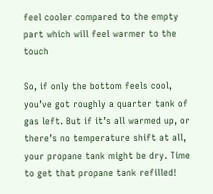feel cooler compared to the empty part which will feel warmer to the touch

So, if only the bottom feels cool, you’ve got roughly a quarter tank of gas left. But if it’s all warmed up, or there’s no temperature shift at all, your propane tank might be dry. Time to get that propane tank refilled!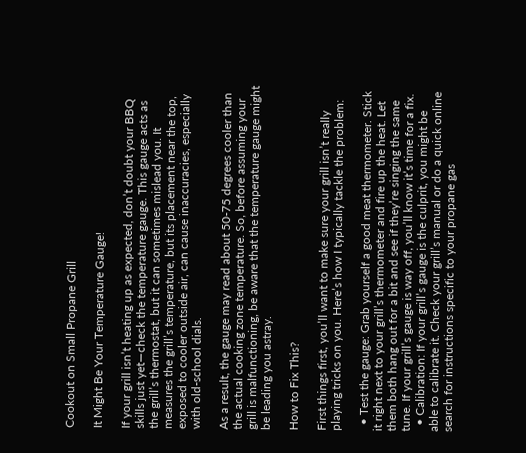Cookout on Small Propane Grill

It Might Be Your Temperature Gauge!

If your grill isn’t heating up as expected, don’t doubt your BBQ skills just yet—check the temperature gauge. This gauge acts as the grill’s thermostat, but it can sometimes mislead you. It measures the grill’s temperature, but its placement near the top, exposed to cooler outside air, can cause inaccuracies, especially with old-school dials.

As a result, the gauge may read about 50-75 degrees cooler than the actual cooking zone temperature. So, before assuming your grill is malfunctioning, be aware that the temperature gauge might be leading you astray.

How to Fix This?

First things first, you’ll want to make sure your grill isn’t really playing tricks on you. Here’s how I typically tackle the problem:

  • Test the gauge: Grab yourself a good meat thermometer. Stick it right next to your grill’s thermometer and fire up the heat. Let them both hang out for a bit and see if they’re singing the same tune. If your grill’s gauge is way off, you’ll know it’s time for a fix.
  • Calibration: If your grill’s gauge is the culprit, you might be able to calibrate it. Check your grill’s manual or do a quick online search for instructions specific to your propane gas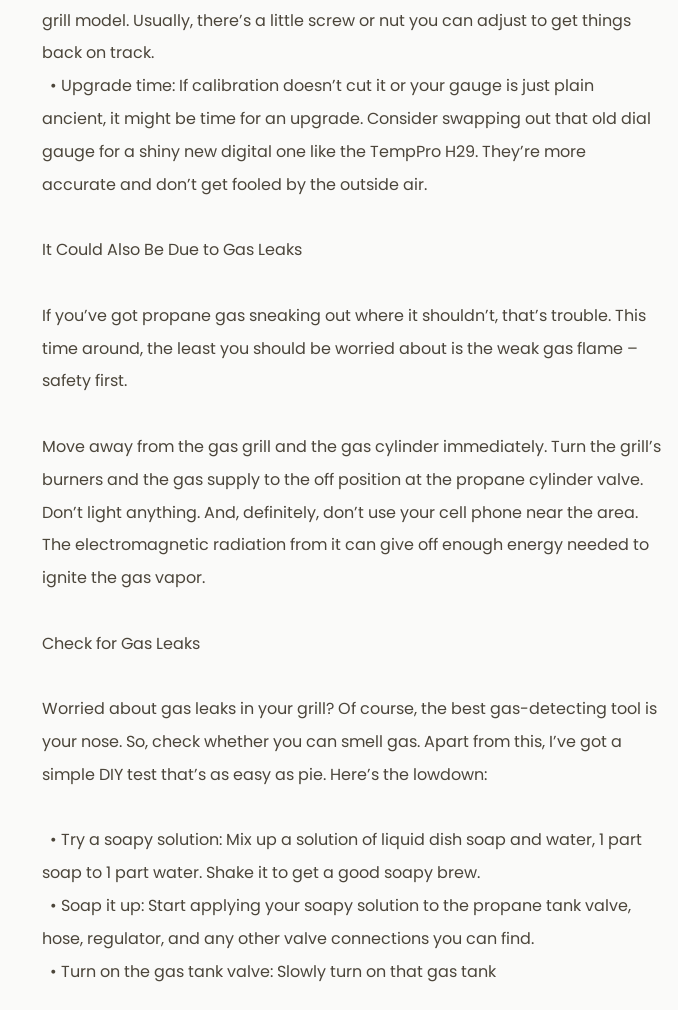grill model. Usually, there’s a little screw or nut you can adjust to get things back on track.
  • Upgrade time: If calibration doesn’t cut it or your gauge is just plain ancient, it might be time for an upgrade. Consider swapping out that old dial gauge for a shiny new digital one like the TempPro H29. They’re more accurate and don’t get fooled by the outside air.

It Could Also Be Due to Gas Leaks

If you’ve got propane gas sneaking out where it shouldn’t, that’s trouble. This time around, the least you should be worried about is the weak gas flame – safety first.

Move away from the gas grill and the gas cylinder immediately. Turn the grill’s burners and the gas supply to the off position at the propane cylinder valve. Don’t light anything. And, definitely, don’t use your cell phone near the area. The electromagnetic radiation from it can give off enough energy needed to ignite the gas vapor.

Check for Gas Leaks

Worried about gas leaks in your grill? Of course, the best gas-detecting tool is your nose. So, check whether you can smell gas. Apart from this, I’ve got a simple DIY test that’s as easy as pie. Here’s the lowdown:

  • Try a soapy solution: Mix up a solution of liquid dish soap and water, 1 part soap to 1 part water. Shake it to get a good soapy brew.
  • Soap it up: Start applying your soapy solution to the propane tank valve, hose, regulator, and any other valve connections you can find.
  • Turn on the gas tank valve: Slowly turn on that gas tank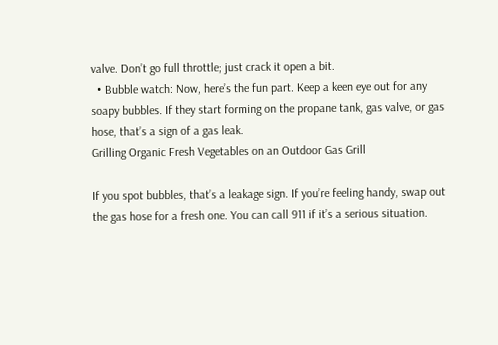valve. Don’t go full throttle; just crack it open a bit.
  • Bubble watch: Now, here’s the fun part. Keep a keen eye out for any soapy bubbles. If they start forming on the propane tank, gas valve, or gas hose, that’s a sign of a gas leak.
Grilling Organic Fresh Vegetables on an Outdoor Gas Grill

If you spot bubbles, that’s a leakage sign. If you’re feeling handy, swap out the gas hose for a fresh one. You can call 911 if it’s a serious situation.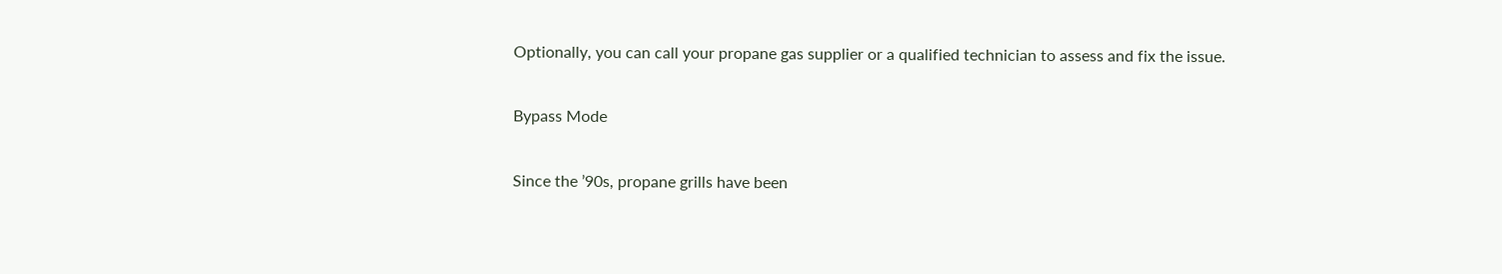Optionally, you can call your propane gas supplier or a qualified technician to assess and fix the issue.

Bypass Mode

Since the ’90s, propane grills have been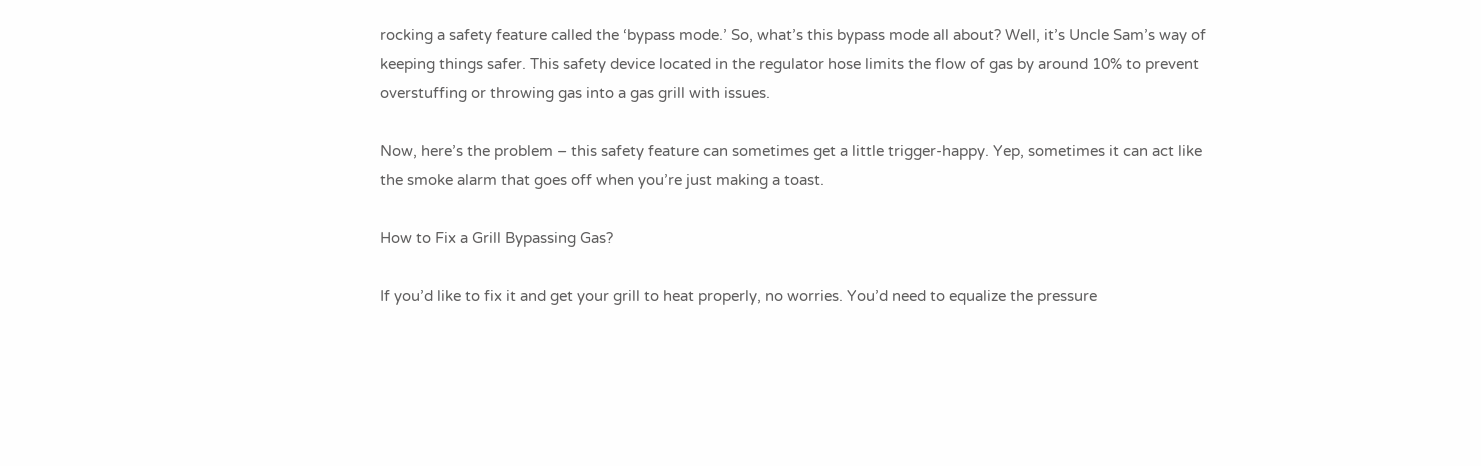rocking a safety feature called the ‘bypass mode.’ So, what’s this bypass mode all about? Well, it’s Uncle Sam’s way of keeping things safer. This safety device located in the regulator hose limits the flow of gas by around 10% to prevent overstuffing or throwing gas into a gas grill with issues.

Now, here’s the problem – this safety feature can sometimes get a little trigger-happy. Yep, sometimes it can act like the smoke alarm that goes off when you’re just making a toast.

How to Fix a Grill Bypassing Gas?

If you’d like to fix it and get your grill to heat properly, no worries. You’d need to equalize the pressure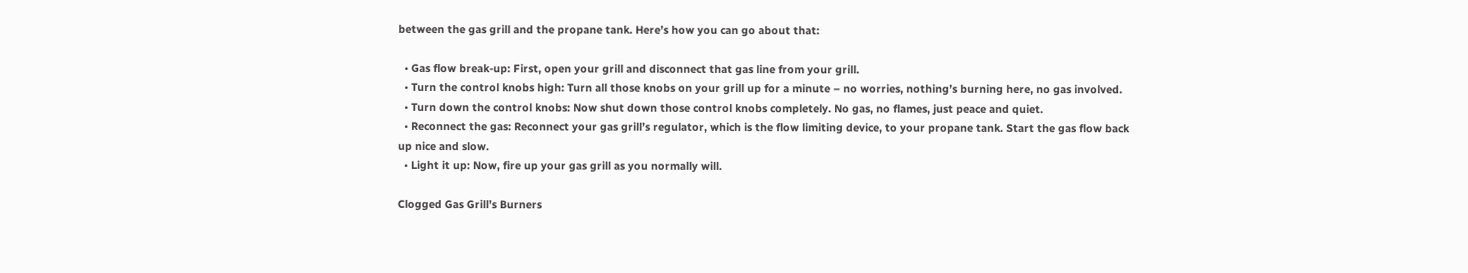between the gas grill and the propane tank. Here’s how you can go about that:

  • Gas flow break-up: First, open your grill and disconnect that gas line from your grill.
  • Turn the control knobs high: Turn all those knobs on your grill up for a minute – no worries, nothing’s burning here, no gas involved.
  • Turn down the control knobs: Now shut down those control knobs completely. No gas, no flames, just peace and quiet.
  • Reconnect the gas: Reconnect your gas grill’s regulator, which is the flow limiting device, to your propane tank. Start the gas flow back up nice and slow.
  • Light it up: Now, fire up your gas grill as you normally will.

Clogged Gas Grill’s Burners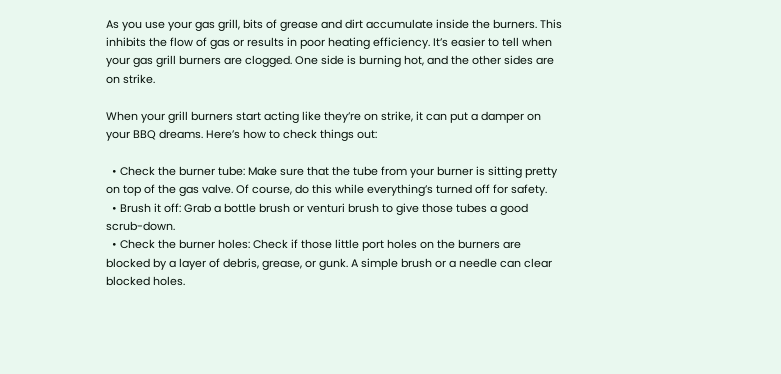As you use your gas grill, bits of grease and dirt accumulate inside the burners. This inhibits the flow of gas or results in poor heating efficiency. It’s easier to tell when your gas grill burners are clogged. One side is burning hot, and the other sides are on strike.

When your grill burners start acting like they’re on strike, it can put a damper on your BBQ dreams. Here’s how to check things out:

  • Check the burner tube: Make sure that the tube from your burner is sitting pretty on top of the gas valve. Of course, do this while everything’s turned off for safety.
  • Brush it off: Grab a bottle brush or venturi brush to give those tubes a good scrub-down.
  • Check the burner holes: Check if those little port holes on the burners are blocked by a layer of debris, grease, or gunk. A simple brush or a needle can clear blocked holes.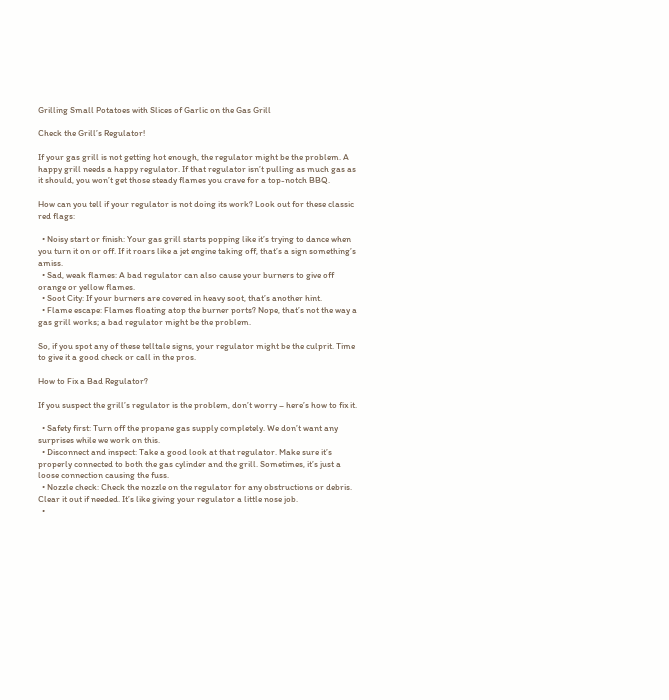Grilling Small Potatoes with Slices of Garlic on the Gas Grill

Check the Grill’s Regulator!

If your gas grill is not getting hot enough, the regulator might be the problem. A happy grill needs a happy regulator. If that regulator isn’t pulling as much gas as it should, you won’t get those steady flames you crave for a top-notch BBQ.

How can you tell if your regulator is not doing its work? Look out for these classic red flags:

  • Noisy start or finish: Your gas grill starts popping like it’s trying to dance when you turn it on or off. If it roars like a jet engine taking off, that’s a sign something’s amiss.
  • Sad, weak flames: A bad regulator can also cause your burners to give off orange or yellow flames.
  • Soot City: If your burners are covered in heavy soot, that’s another hint.
  • Flame escape: Flames floating atop the burner ports? Nope, that’s not the way a gas grill works; a bad regulator might be the problem.

So, if you spot any of these telltale signs, your regulator might be the culprit. Time to give it a good check or call in the pros.

How to Fix a Bad Regulator?

If you suspect the grill’s regulator is the problem, don’t worry – here’s how to fix it.

  • Safety first: Turn off the propane gas supply completely. We don’t want any surprises while we work on this.
  • Disconnect and inspect: Take a good look at that regulator. Make sure it’s properly connected to both the gas cylinder and the grill. Sometimes, it’s just a loose connection causing the fuss.
  • Nozzle check: Check the nozzle on the regulator for any obstructions or debris. Clear it out if needed. It’s like giving your regulator a little nose job.
  •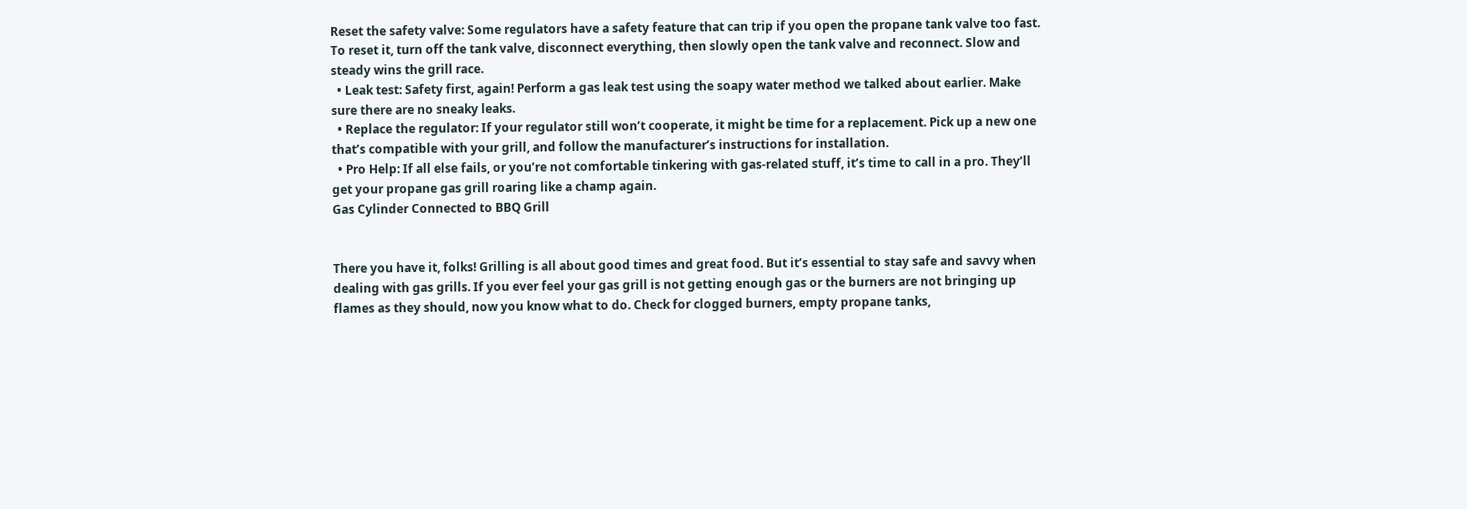Reset the safety valve: Some regulators have a safety feature that can trip if you open the propane tank valve too fast. To reset it, turn off the tank valve, disconnect everything, then slowly open the tank valve and reconnect. Slow and steady wins the grill race.
  • Leak test: Safety first, again! Perform a gas leak test using the soapy water method we talked about earlier. Make sure there are no sneaky leaks.
  • Replace the regulator: If your regulator still won’t cooperate, it might be time for a replacement. Pick up a new one that’s compatible with your grill, and follow the manufacturer’s instructions for installation.
  • Pro Help: If all else fails, or you’re not comfortable tinkering with gas-related stuff, it’s time to call in a pro. They’ll get your propane gas grill roaring like a champ again.
Gas Cylinder Connected to BBQ Grill


There you have it, folks! Grilling is all about good times and great food. But it’s essential to stay safe and savvy when dealing with gas grills. If you ever feel your gas grill is not getting enough gas or the burners are not bringing up flames as they should, now you know what to do. Check for clogged burners, empty propane tanks,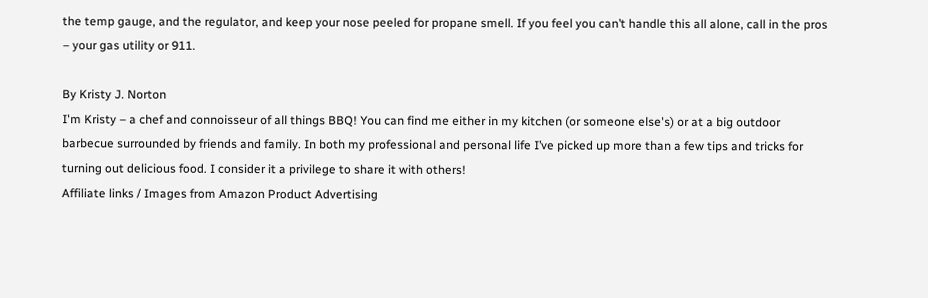the temp gauge, and the regulator, and keep your nose peeled for propane smell. If you feel you can’t handle this all alone, call in the pros – your gas utility or 911.

By Kristy J. Norton
I'm Kristy – a chef and connoisseur of all things BBQ! You can find me either in my kitchen (or someone else's) or at a big outdoor barbecue surrounded by friends and family. In both my professional and personal life I’ve picked up more than a few tips and tricks for turning out delicious food. I consider it a privilege to share it with others!
Affiliate links / Images from Amazon Product Advertising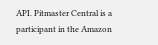API. Pitmaster Central is a participant in the Amazon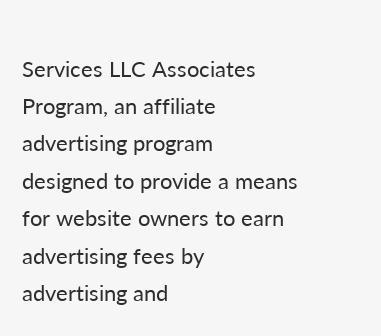Services LLC Associates Program, an affiliate advertising program designed to provide a means for website owners to earn advertising fees by advertising and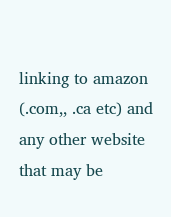linking to amazon (.com,, .ca etc) and any other website that may be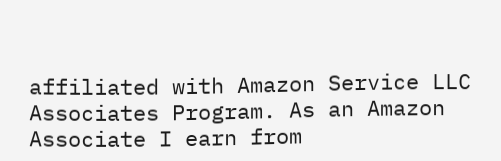affiliated with Amazon Service LLC Associates Program. As an Amazon Associate I earn from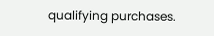qualifying purchases.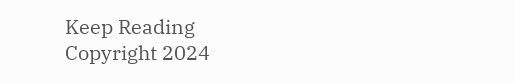Keep Reading
Copyright 2024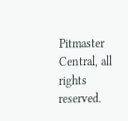Pitmaster Central, all rights reserved.